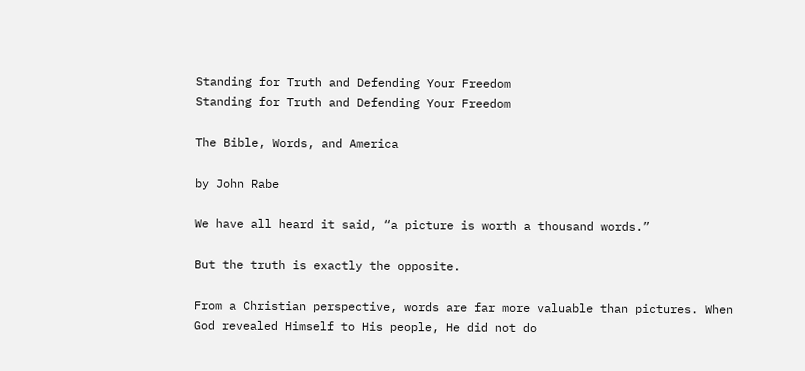Standing for Truth and Defending Your Freedom
Standing for Truth and Defending Your Freedom

The Bible, Words, and America

by John Rabe

We have all heard it said, “a picture is worth a thousand words.”

But the truth is exactly the opposite.

From a Christian perspective, words are far more valuable than pictures. When God revealed Himself to His people, He did not do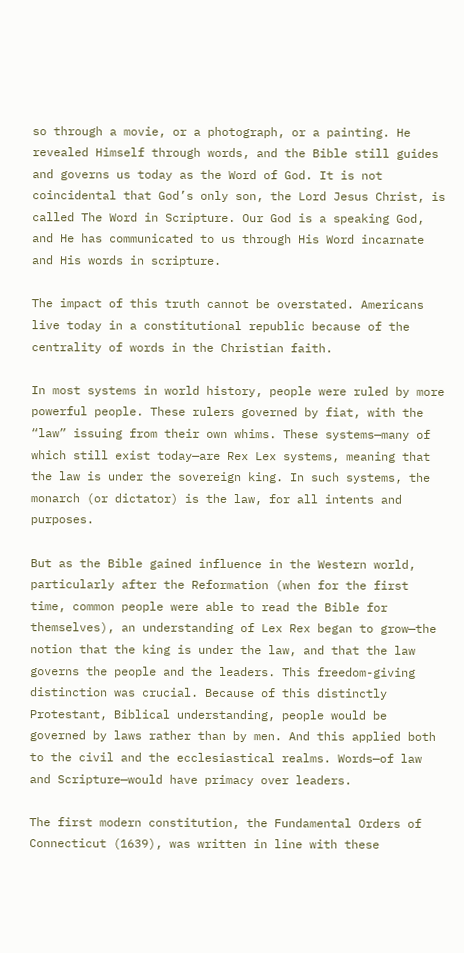so through a movie, or a photograph, or a painting. He revealed Himself through words, and the Bible still guides and governs us today as the Word of God. It is not coincidental that God’s only son, the Lord Jesus Christ, is called The Word in Scripture. Our God is a speaking God, and He has communicated to us through His Word incarnate and His words in scripture.

The impact of this truth cannot be overstated. Americans live today in a constitutional republic because of the centrality of words in the Christian faith.

In most systems in world history, people were ruled by more powerful people. These rulers governed by fiat, with the “law” issuing from their own whims. These systems—many of which still exist today—are Rex Lex systems, meaning that the law is under the sovereign king. In such systems, the monarch (or dictator) is the law, for all intents and purposes.

But as the Bible gained influence in the Western world, particularly after the Reformation (when for the first time, common people were able to read the Bible for themselves), an understanding of Lex Rex began to grow—the notion that the king is under the law, and that the law governs the people and the leaders. This freedom-giving distinction was crucial. Because of this distinctly Protestant, Biblical understanding, people would be governed by laws rather than by men. And this applied both to the civil and the ecclesiastical realms. Words—of law and Scripture—would have primacy over leaders.

The first modern constitution, the Fundamental Orders of Connecticut (1639), was written in line with these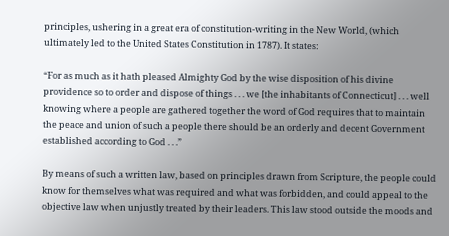principles, ushering in a great era of constitution-writing in the New World, (which ultimately led to the United States Constitution in 1787). It states:

“For as much as it hath pleased Almighty God by the wise disposition of his divine providence so to order and dispose of things . . . we [the inhabitants of Connecticut] . . . well knowing where a people are gathered together the word of God requires that to maintain the peace and union of such a people there should be an orderly and decent Government established according to God . . .”

By means of such a written law, based on principles drawn from Scripture, the people could know for themselves what was required and what was forbidden, and could appeal to the objective law when unjustly treated by their leaders. This law stood outside the moods and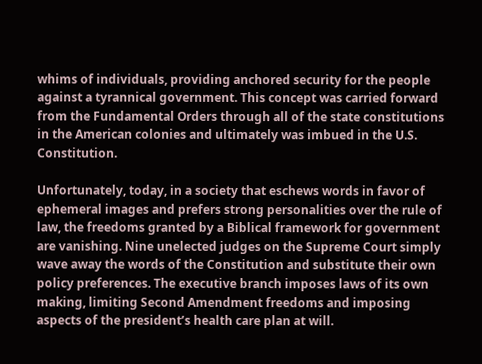whims of individuals, providing anchored security for the people against a tyrannical government. This concept was carried forward from the Fundamental Orders through all of the state constitutions in the American colonies and ultimately was imbued in the U.S. Constitution.

Unfortunately, today, in a society that eschews words in favor of ephemeral images and prefers strong personalities over the rule of law, the freedoms granted by a Biblical framework for government are vanishing. Nine unelected judges on the Supreme Court simply wave away the words of the Constitution and substitute their own policy preferences. The executive branch imposes laws of its own making, limiting Second Amendment freedoms and imposing aspects of the president’s health care plan at will.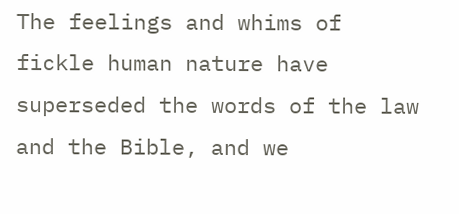The feelings and whims of fickle human nature have superseded the words of the law and the Bible, and we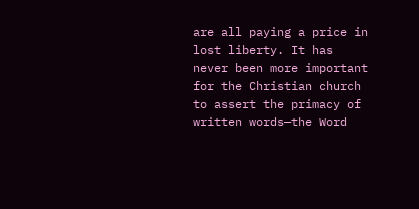are all paying a price in lost liberty. It has never been more important for the Christian church to assert the primacy of written words—the Word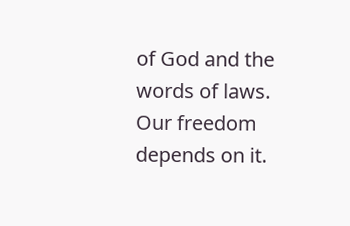of God and the words of laws. Our freedom depends on it.